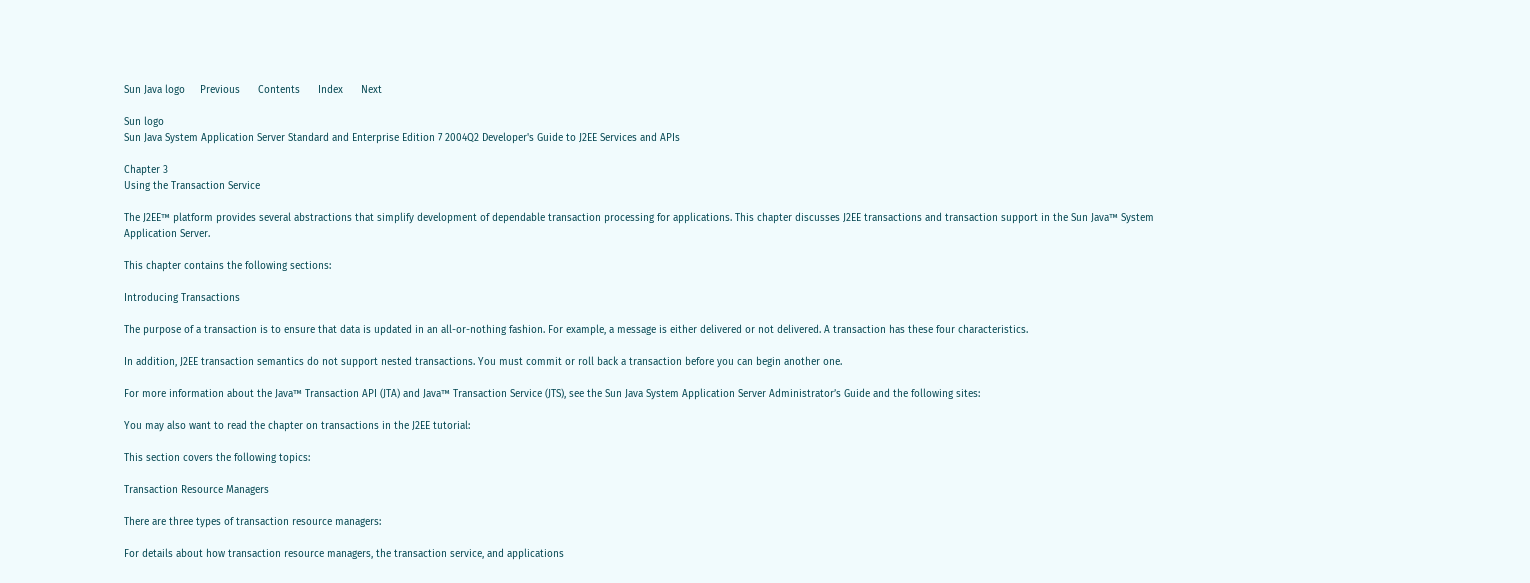Sun Java logo     Previous      Contents      Index      Next

Sun logo
Sun Java System Application Server Standard and Enterprise Edition 7 2004Q2 Developer's Guide to J2EE Services and APIs

Chapter 3
Using the Transaction Service

The J2EE™ platform provides several abstractions that simplify development of dependable transaction processing for applications. This chapter discusses J2EE transactions and transaction support in the Sun Java™ System Application Server.

This chapter contains the following sections:

Introducing Transactions

The purpose of a transaction is to ensure that data is updated in an all-or-nothing fashion. For example, a message is either delivered or not delivered. A transaction has these four characteristics.

In addition, J2EE transaction semantics do not support nested transactions. You must commit or roll back a transaction before you can begin another one.

For more information about the Java™ Transaction API (JTA) and Java™ Transaction Service (JTS), see the Sun Java System Application Server Administrator’s Guide and the following sites:

You may also want to read the chapter on transactions in the J2EE tutorial:

This section covers the following topics:

Transaction Resource Managers

There are three types of transaction resource managers:

For details about how transaction resource managers, the transaction service, and applications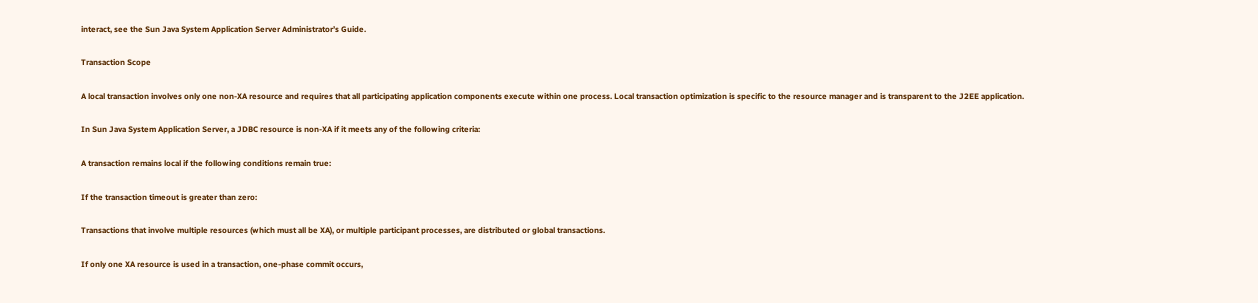interact, see the Sun Java System Application Server Administrator’s Guide.

Transaction Scope

A local transaction involves only one non-XA resource and requires that all participating application components execute within one process. Local transaction optimization is specific to the resource manager and is transparent to the J2EE application.

In Sun Java System Application Server, a JDBC resource is non-XA if it meets any of the following criteria:

A transaction remains local if the following conditions remain true:

If the transaction timeout is greater than zero:

Transactions that involve multiple resources (which must all be XA), or multiple participant processes, are distributed or global transactions.

If only one XA resource is used in a transaction, one-phase commit occurs,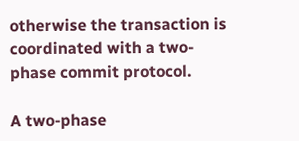otherwise the transaction is coordinated with a two-phase commit protocol.

A two-phase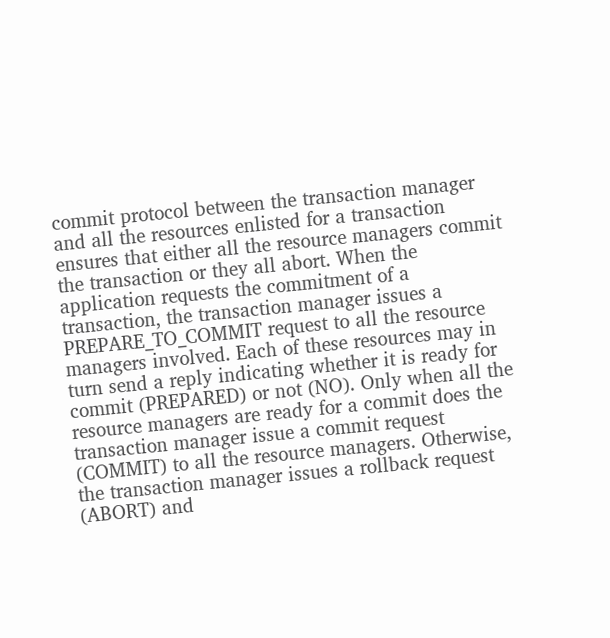commit protocol between the transaction manager and all the resources enlisted for a transaction ensures that either all the resource managers commit the transaction or they all abort. When the application requests the commitment of a transaction, the transaction manager issues a PREPARE_TO_COMMIT request to all the resource managers involved. Each of these resources may in turn send a reply indicating whether it is ready for commit (PREPARED) or not (NO). Only when all the resource managers are ready for a commit does the transaction manager issue a commit request (COMMIT) to all the resource managers. Otherwise, the transaction manager issues a rollback request (ABORT) and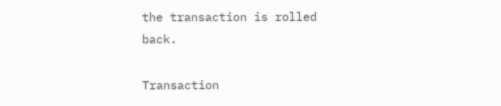the transaction is rolled back.

Transaction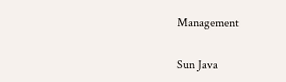Management

Sun Java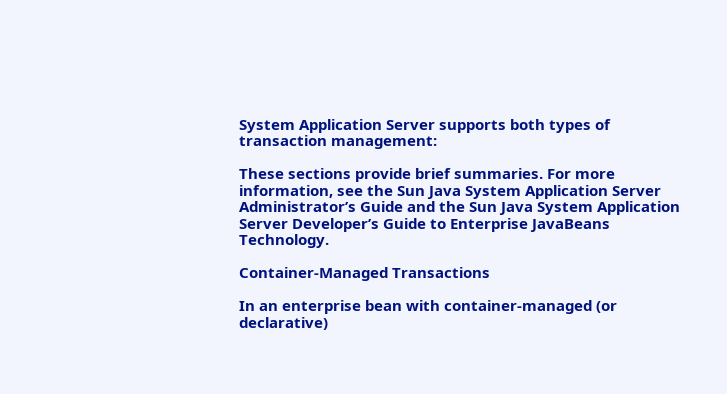System Application Server supports both types of transaction management:

These sections provide brief summaries. For more information, see the Sun Java System Application Server Administrator’s Guide and the Sun Java System Application Server Developer’s Guide to Enterprise JavaBeans Technology.

Container-Managed Transactions

In an enterprise bean with container-managed (or declarative)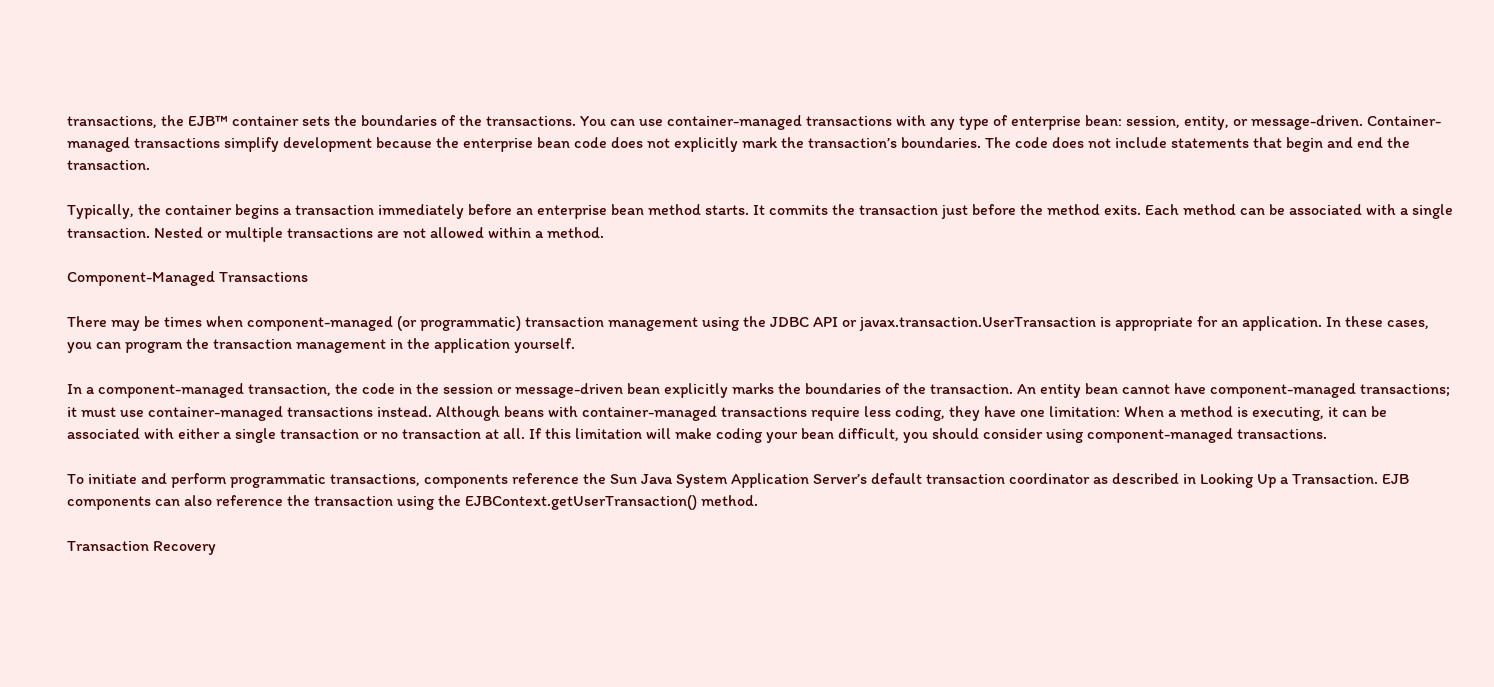transactions, the EJB™ container sets the boundaries of the transactions. You can use container-managed transactions with any type of enterprise bean: session, entity, or message-driven. Container-managed transactions simplify development because the enterprise bean code does not explicitly mark the transaction’s boundaries. The code does not include statements that begin and end the transaction.

Typically, the container begins a transaction immediately before an enterprise bean method starts. It commits the transaction just before the method exits. Each method can be associated with a single transaction. Nested or multiple transactions are not allowed within a method.

Component-Managed Transactions

There may be times when component-managed (or programmatic) transaction management using the JDBC API or javax.transaction.UserTransaction is appropriate for an application. In these cases, you can program the transaction management in the application yourself.

In a component-managed transaction, the code in the session or message-driven bean explicitly marks the boundaries of the transaction. An entity bean cannot have component-managed transactions; it must use container-managed transactions instead. Although beans with container-managed transactions require less coding, they have one limitation: When a method is executing, it can be associated with either a single transaction or no transaction at all. If this limitation will make coding your bean difficult, you should consider using component-managed transactions.

To initiate and perform programmatic transactions, components reference the Sun Java System Application Server’s default transaction coordinator as described in Looking Up a Transaction. EJB components can also reference the transaction using the EJBContext.getUserTransaction() method.

Transaction Recovery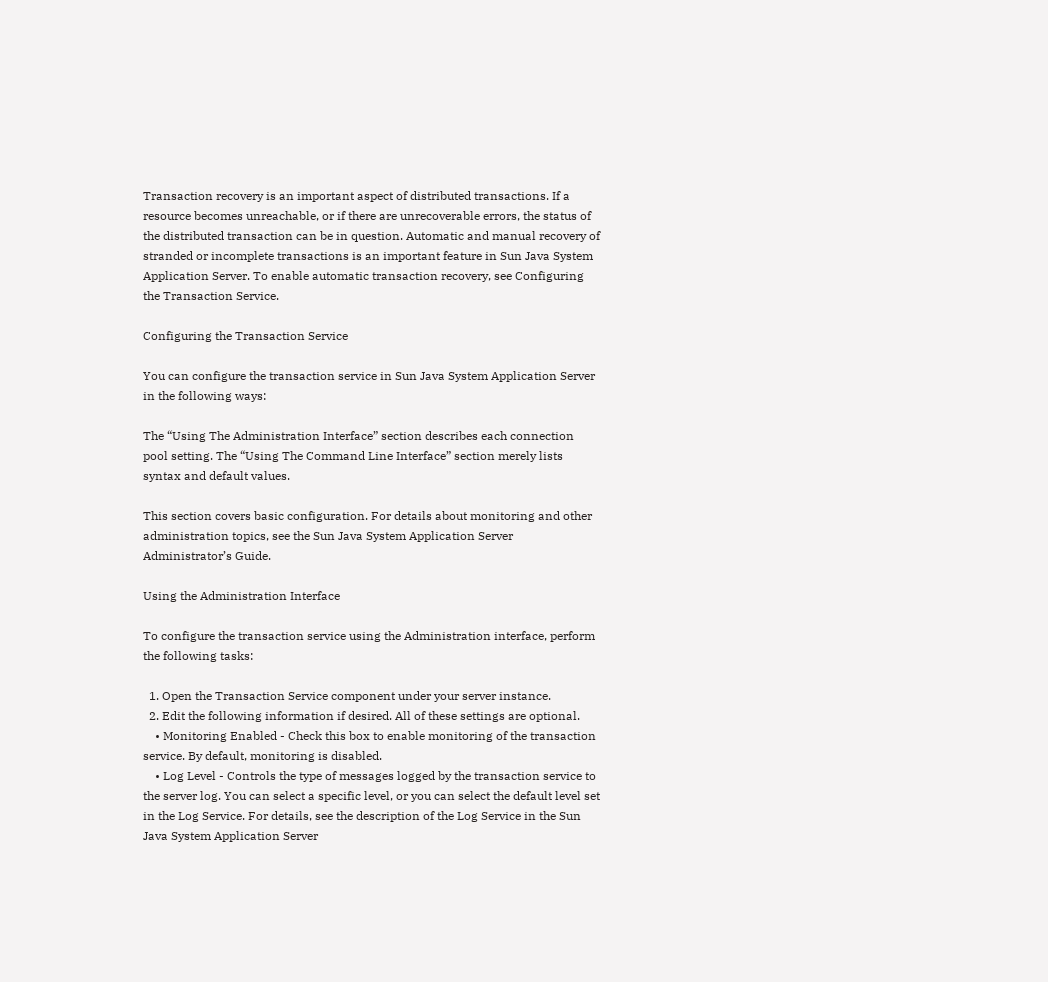Transaction recovery is an important aspect of distributed transactions. If a resource becomes unreachable, or if there are unrecoverable errors, the status of the distributed transaction can be in question. Automatic and manual recovery of stranded or incomplete transactions is an important feature in Sun Java System Application Server. To enable automatic transaction recovery, see Configuring the Transaction Service.

Configuring the Transaction Service

You can configure the transaction service in Sun Java System Application Server in the following ways:

The “Using The Administration Interface” section describes each connection pool setting. The “Using The Command Line Interface” section merely lists syntax and default values.

This section covers basic configuration. For details about monitoring and other administration topics, see the Sun Java System Application Server Administrator’s Guide.

Using the Administration Interface

To configure the transaction service using the Administration interface, perform the following tasks:

  1. Open the Transaction Service component under your server instance.
  2. Edit the following information if desired. All of these settings are optional.
    • Monitoring Enabled - Check this box to enable monitoring of the transaction service. By default, monitoring is disabled.
    • Log Level - Controls the type of messages logged by the transaction service to the server log. You can select a specific level, or you can select the default level set in the Log Service. For details, see the description of the Log Service in the Sun Java System Application Server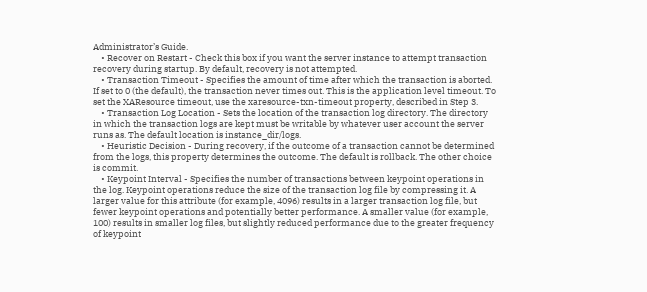Administrator’s Guide.
    • Recover on Restart - Check this box if you want the server instance to attempt transaction recovery during startup. By default, recovery is not attempted.
    • Transaction Timeout - Specifies the amount of time after which the transaction is aborted. If set to 0 (the default), the transaction never times out. This is the application level timeout. To set the XAResource timeout, use the xaresource-txn-timeout property, described in Step 3.
    • Transaction Log Location - Sets the location of the transaction log directory. The directory in which the transaction logs are kept must be writable by whatever user account the server runs as. The default location is instance_dir/logs.
    • Heuristic Decision - During recovery, if the outcome of a transaction cannot be determined from the logs, this property determines the outcome. The default is rollback. The other choice is commit.
    • Keypoint Interval - Specifies the number of transactions between keypoint operations in the log. Keypoint operations reduce the size of the transaction log file by compressing it. A larger value for this attribute (for example, 4096) results in a larger transaction log file, but fewer keypoint operations and potentially better performance. A smaller value (for example, 100) results in smaller log files, but slightly reduced performance due to the greater frequency of keypoint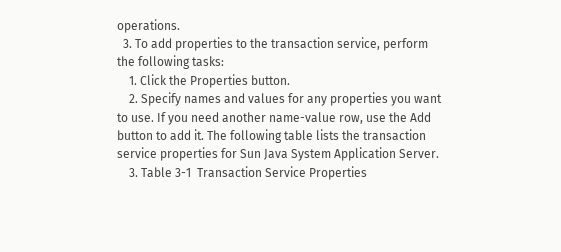operations.
  3. To add properties to the transaction service, perform the following tasks:
    1. Click the Properties button.
    2. Specify names and values for any properties you want to use. If you need another name-value row, use the Add button to add it. The following table lists the transaction service properties for Sun Java System Application Server.
    3. Table 3-1  Transaction Service Properties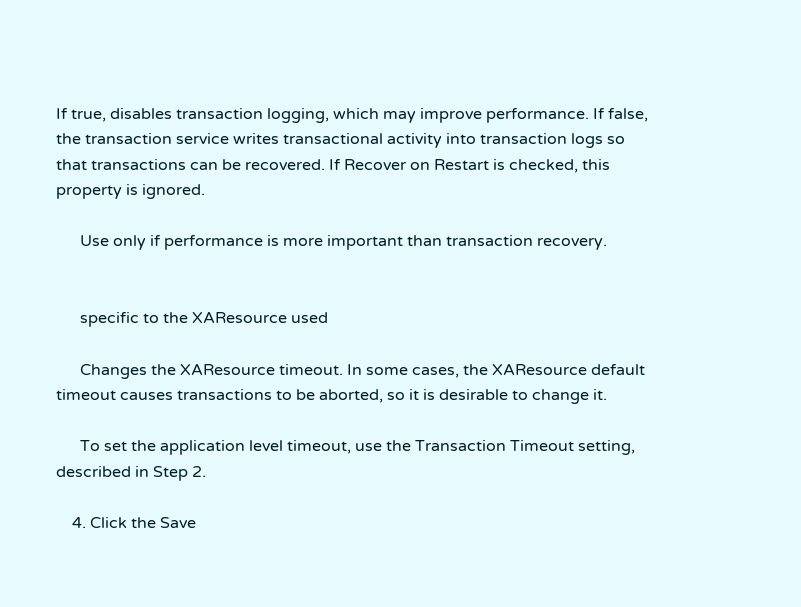If true, disables transaction logging, which may improve performance. If false, the transaction service writes transactional activity into transaction logs so that transactions can be recovered. If Recover on Restart is checked, this property is ignored.

      Use only if performance is more important than transaction recovery.


      specific to the XAResource used

      Changes the XAResource timeout. In some cases, the XAResource default timeout causes transactions to be aborted, so it is desirable to change it.

      To set the application level timeout, use the Transaction Timeout setting, described in Step 2.

    4. Click the Save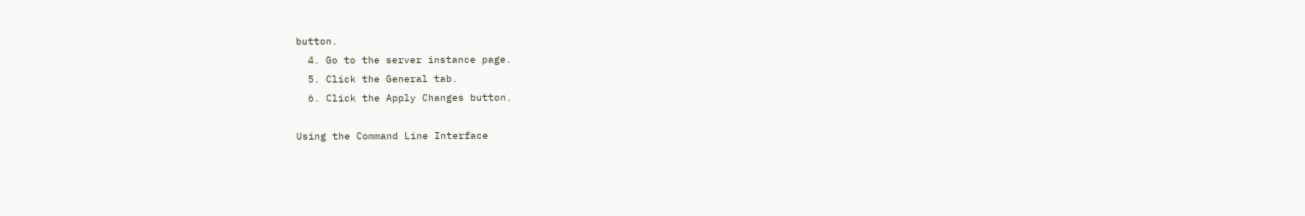button.
  4. Go to the server instance page.
  5. Click the General tab.
  6. Click the Apply Changes button.

Using the Command Line Interface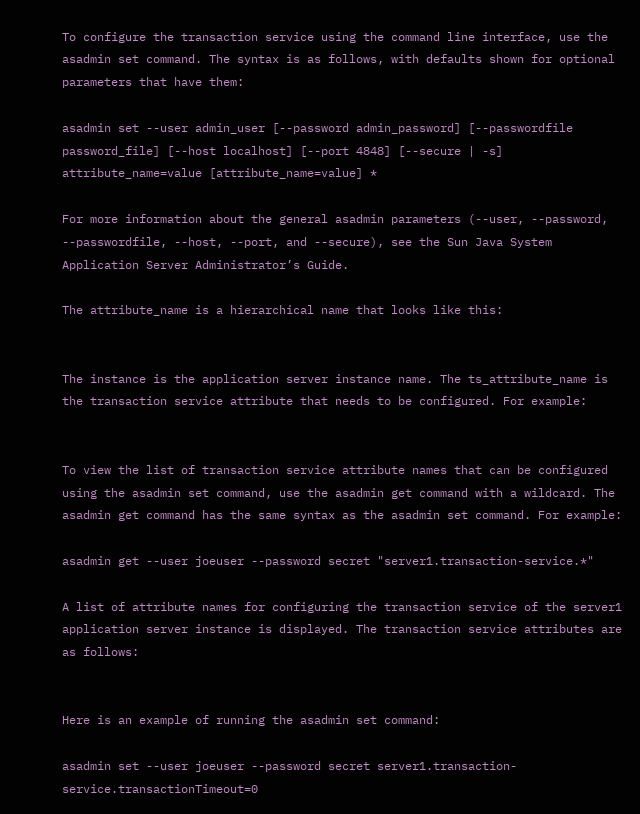To configure the transaction service using the command line interface, use the asadmin set command. The syntax is as follows, with defaults shown for optional parameters that have them:

asadmin set --user admin_user [--password admin_password] [--passwordfile password_file] [--host localhost] [--port 4848] [--secure | -s] attribute_name=value [attribute_name=value] *

For more information about the general asadmin parameters (--user, --password, --passwordfile, --host, --port, and --secure), see the Sun Java System Application Server Administrator’s Guide.

The attribute_name is a hierarchical name that looks like this:


The instance is the application server instance name. The ts_attribute_name is the transaction service attribute that needs to be configured. For example:


To view the list of transaction service attribute names that can be configured using the asadmin set command, use the asadmin get command with a wildcard. The asadmin get command has the same syntax as the asadmin set command. For example:

asadmin get --user joeuser --password secret "server1.transaction-service.*"

A list of attribute names for configuring the transaction service of the server1 application server instance is displayed. The transaction service attributes are as follows:


Here is an example of running the asadmin set command:

asadmin set --user joeuser --password secret server1.transaction-service.transactionTimeout=0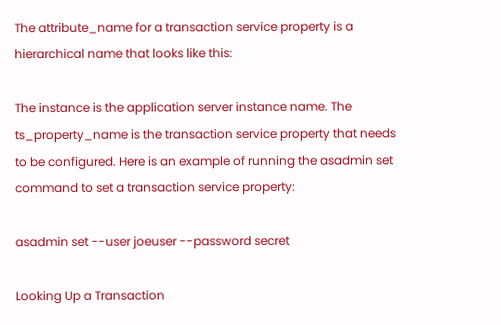The attribute_name for a transaction service property is a hierarchical name that looks like this:

The instance is the application server instance name. The ts_property_name is the transaction service property that needs to be configured. Here is an example of running the asadmin set command to set a transaction service property:

asadmin set --user joeuser --password secret

Looking Up a Transaction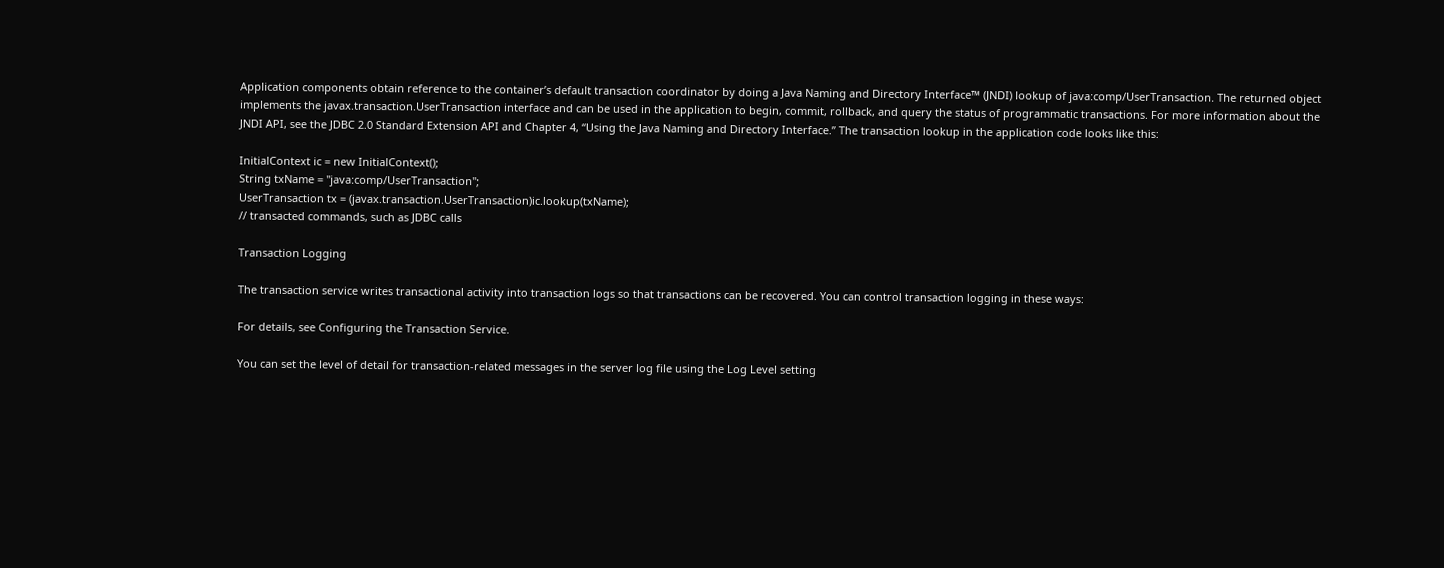Application components obtain reference to the container’s default transaction coordinator by doing a Java Naming and Directory Interface™ (JNDI) lookup of java:comp/UserTransaction. The returned object implements the javax.transaction.UserTransaction interface and can be used in the application to begin, commit, rollback, and query the status of programmatic transactions. For more information about the JNDI API, see the JDBC 2.0 Standard Extension API and Chapter 4, “Using the Java Naming and Directory Interface.” The transaction lookup in the application code looks like this:

InitialContext ic = new InitialContext();
String txName = "java:comp/UserTransaction";
UserTransaction tx = (javax.transaction.UserTransaction)ic.lookup(txName);
// transacted commands, such as JDBC calls

Transaction Logging

The transaction service writes transactional activity into transaction logs so that transactions can be recovered. You can control transaction logging in these ways:

For details, see Configuring the Transaction Service.

You can set the level of detail for transaction-related messages in the server log file using the Log Level setting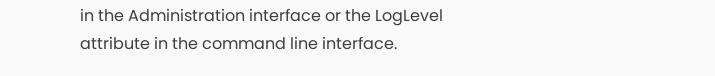in the Administration interface or the LogLevel attribute in the command line interface.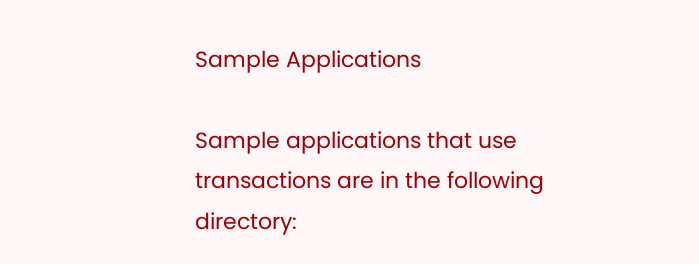Sample Applications

Sample applications that use transactions are in the following directory: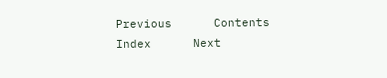Previous      Contents      Index      Next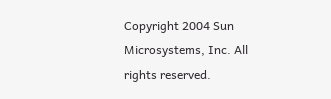Copyright 2004 Sun Microsystems, Inc. All rights reserved.